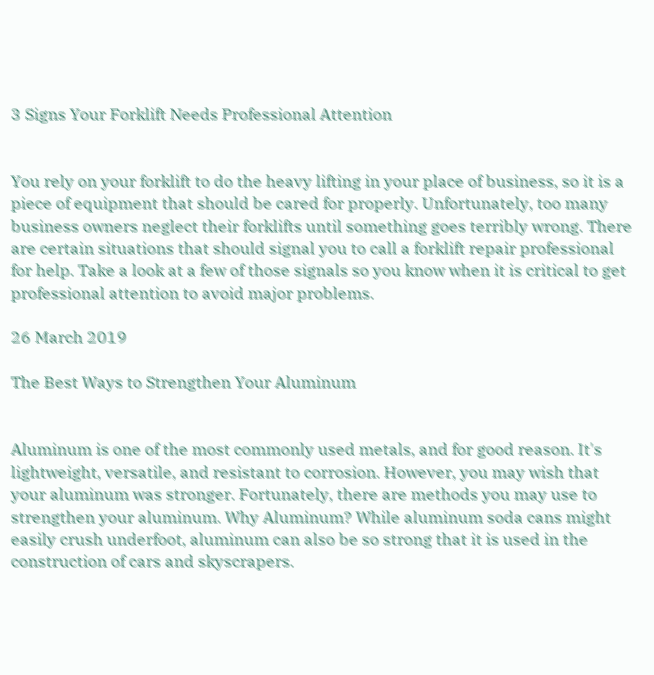3 Signs Your Forklift Needs Professional Attention


You rely on your forklift to do the heavy lifting in your place of business, so it is a piece of equipment that should be cared for properly. Unfortunately, too many business owners neglect their forklifts until something goes terribly wrong. There are certain situations that should signal you to call a forklift repair professional for help. Take a look at a few of those signals so you know when it is critical to get professional attention to avoid major problems.

26 March 2019

The Best Ways to Strengthen Your Aluminum


Aluminum is one of the most commonly used metals, and for good reason. It's lightweight, versatile, and resistant to corrosion. However, you may wish that your aluminum was stronger. Fortunately, there are methods you may use to strengthen your aluminum. Why Aluminum? While aluminum soda cans might easily crush underfoot, aluminum can also be so strong that it is used in the construction of cars and skyscrapers.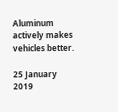Aluminum actively makes vehicles better.

25 January 2019